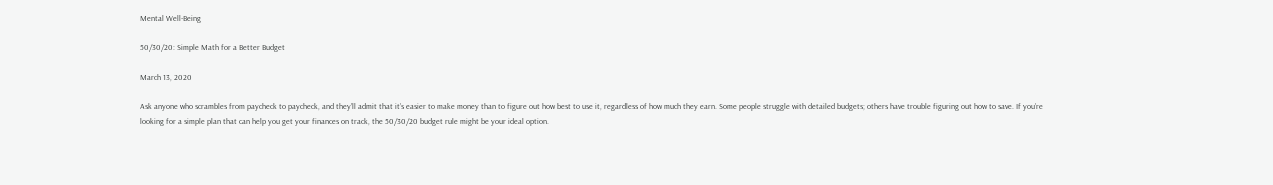Mental Well-Being

50/30/20: Simple Math for a Better Budget

March 13, 2020

Ask anyone who scrambles from paycheck to paycheck, and they’ll admit that it’s easier to make money than to figure out how best to use it, regardless of how much they earn. Some people struggle with detailed budgets; others have trouble figuring out how to save. If you’re looking for a simple plan that can help you get your finances on track, the 50/30/20 budget rule might be your ideal option.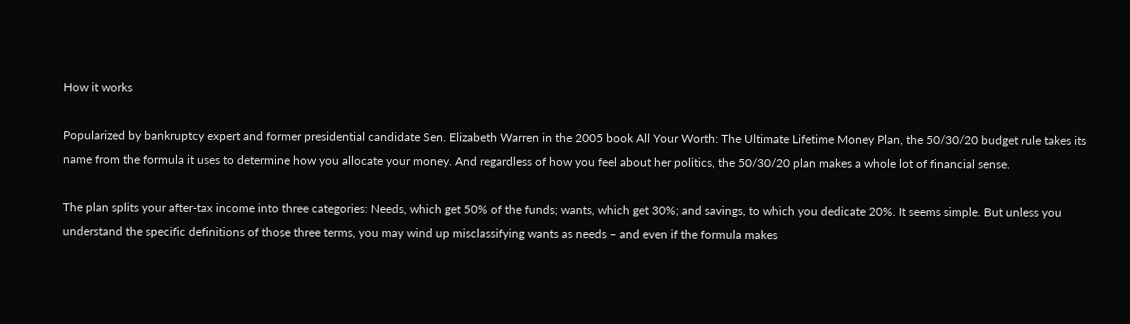How it works

Popularized by bankruptcy expert and former presidential candidate Sen. Elizabeth Warren in the 2005 book All Your Worth: The Ultimate Lifetime Money Plan, the 50/30/20 budget rule takes its name from the formula it uses to determine how you allocate your money. And regardless of how you feel about her politics, the 50/30/20 plan makes a whole lot of financial sense.

The plan splits your after-tax income into three categories: Needs, which get 50% of the funds; wants, which get 30%; and savings, to which you dedicate 20%. It seems simple. But unless you understand the specific definitions of those three terms, you may wind up misclassifying wants as needs – and even if the formula makes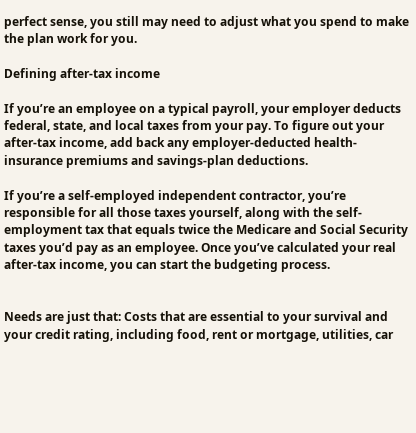perfect sense, you still may need to adjust what you spend to make the plan work for you.

Defining after-tax income

If you’re an employee on a typical payroll, your employer deducts federal, state, and local taxes from your pay. To figure out your after-tax income, add back any employer-deducted health-insurance premiums and savings-plan deductions.

If you’re a self-employed independent contractor, you’re responsible for all those taxes yourself, along with the self-employment tax that equals twice the Medicare and Social Security taxes you’d pay as an employee. Once you’ve calculated your real after-tax income, you can start the budgeting process.


Needs are just that: Costs that are essential to your survival and your credit rating, including food, rent or mortgage, utilities, car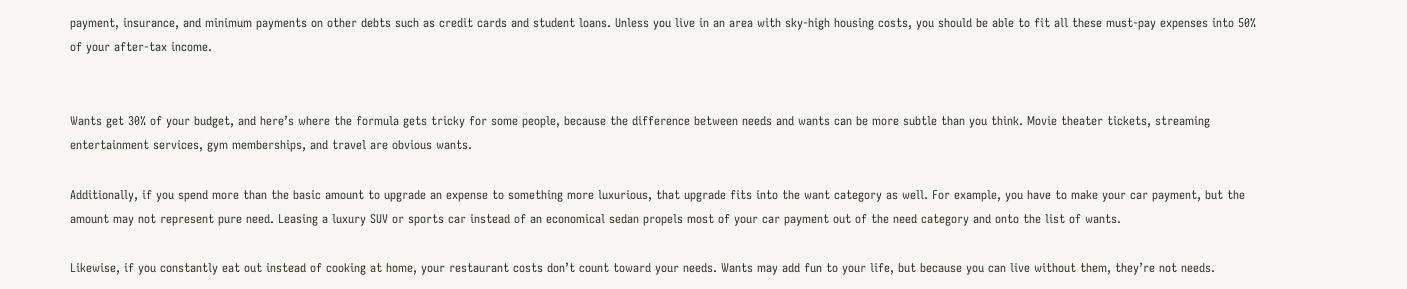payment, insurance, and minimum payments on other debts such as credit cards and student loans. Unless you live in an area with sky-high housing costs, you should be able to fit all these must-pay expenses into 50% of your after-tax income.


Wants get 30% of your budget, and here’s where the formula gets tricky for some people, because the difference between needs and wants can be more subtle than you think. Movie theater tickets, streaming entertainment services, gym memberships, and travel are obvious wants.

Additionally, if you spend more than the basic amount to upgrade an expense to something more luxurious, that upgrade fits into the want category as well. For example, you have to make your car payment, but the amount may not represent pure need. Leasing a luxury SUV or sports car instead of an economical sedan propels most of your car payment out of the need category and onto the list of wants.

Likewise, if you constantly eat out instead of cooking at home, your restaurant costs don’t count toward your needs. Wants may add fun to your life, but because you can live without them, they’re not needs.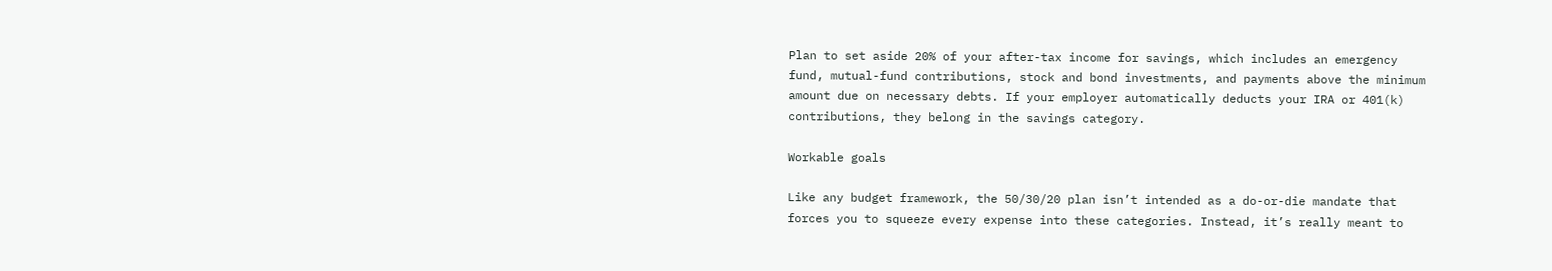Plan to set aside 20% of your after-tax income for savings, which includes an emergency fund, mutual-fund contributions, stock and bond investments, and payments above the minimum amount due on necessary debts. If your employer automatically deducts your IRA or 401(k) contributions, they belong in the savings category.

Workable goals

Like any budget framework, the 50/30/20 plan isn’t intended as a do-or-die mandate that forces you to squeeze every expense into these categories. Instead, it’s really meant to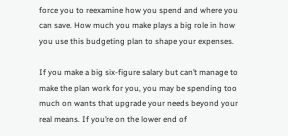force you to reexamine how you spend and where you can save. How much you make plays a big role in how you use this budgeting plan to shape your expenses.

If you make a big six-figure salary but can’t manage to make the plan work for you, you may be spending too much on wants that upgrade your needs beyond your real means. If you’re on the lower end of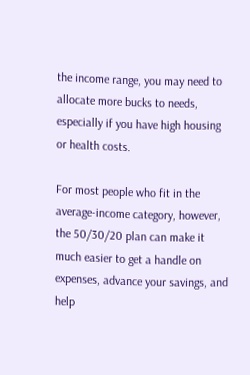the income range, you may need to allocate more bucks to needs, especially if you have high housing or health costs.

For most people who fit in the average-income category, however, the 50/30/20 plan can make it much easier to get a handle on expenses, advance your savings, and help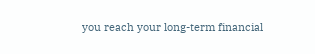you reach your long-term financial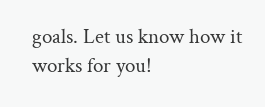goals. Let us know how it works for you!